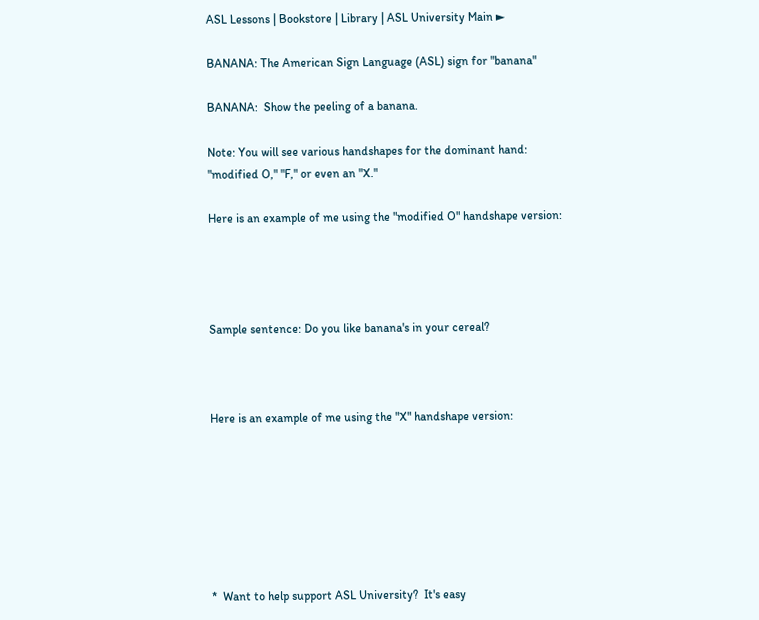ASL Lessons | Bookstore | Library | ASL University Main ►

BANANA: The American Sign Language (ASL) sign for "banana"

BANANA:  Show the peeling of a banana.

Note: You will see various handshapes for the dominant hand: "modified O," "F," or even an "X."

Here is an example of me using the "modified O" handshape version:




Sample sentence: Do you like banana's in your cereal?



Here is an example of me using the "X" handshape version:







*  Want to help support ASL University?  It's easy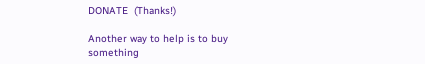DONATE  (Thanks!)

Another way to help is to buy something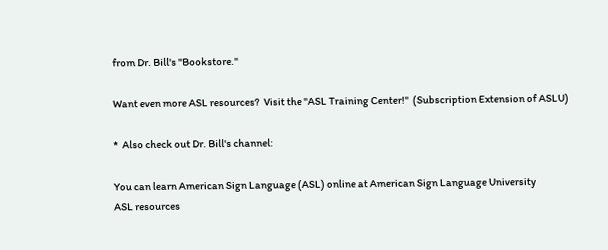from Dr. Bill's "Bookstore."

Want even more ASL resources?  Visit the "ASL Training Center!"  (Subscription Extension of ASLU)

*  Also check out Dr. Bill's channel:

You can learn American Sign Language (ASL) online at American Sign Language University
ASL resources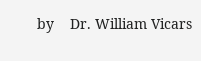by    Dr. William Vicars